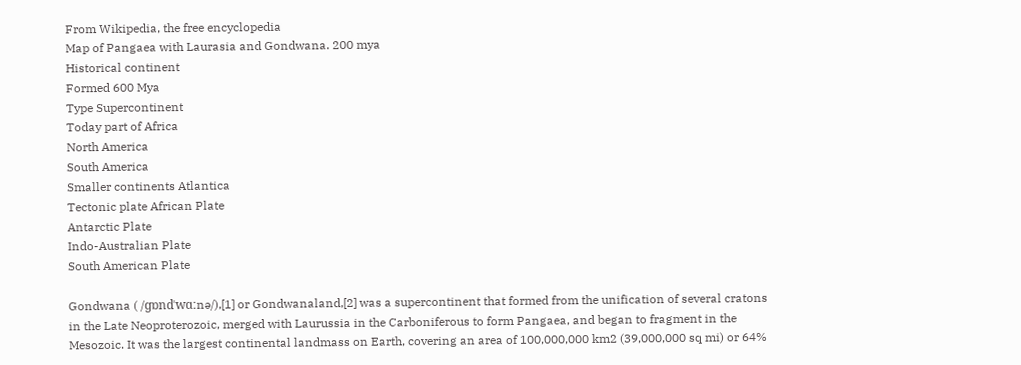From Wikipedia, the free encyclopedia
Map of Pangaea with Laurasia and Gondwana. 200 mya
Historical continent
Formed 600 Mya
Type Supercontinent
Today part of Africa
North America
South America
Smaller continents Atlantica
Tectonic plate African Plate
Antarctic Plate
Indo-Australian Plate
South American Plate

Gondwana ( /ɡɒndˈwɑːnə/),[1] or Gondwanaland,[2] was a supercontinent that formed from the unification of several cratons in the Late Neoproterozoic, merged with Laurussia in the Carboniferous to form Pangaea, and began to fragment in the Mesozoic. It was the largest continental landmass on Earth, covering an area of 100,000,000 km2 (39,000,000 sq mi) or 64%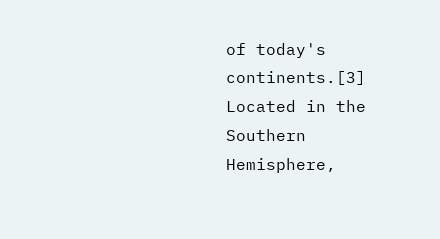of today's continents.[3] Located in the Southern Hemisphere,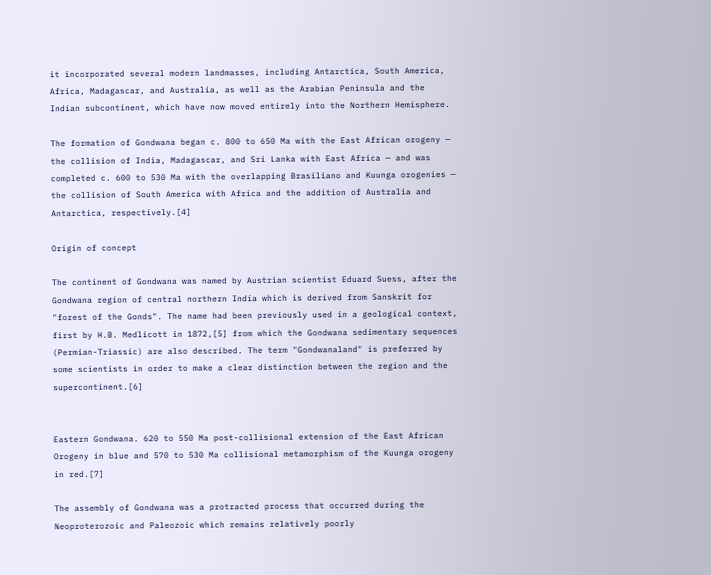it incorporated several modern landmasses, including Antarctica, South America, Africa, Madagascar, and Australia, as well as the Arabian Peninsula and the Indian subcontinent, which have now moved entirely into the Northern Hemisphere.

The formation of Gondwana began c. 800 to 650 Ma with the East African orogeny — the collision of India, Madagascar, and Sri Lanka with East Africa — and was completed c. 600 to 530 Ma with the overlapping Brasiliano and Kuunga orogenies — the collision of South America with Africa and the addition of Australia and Antarctica, respectively.[4]

Origin of concept

The continent of Gondwana was named by Austrian scientist Eduard Suess, after the Gondwana region of central northern India which is derived from Sanskrit for "forest of the Gonds". The name had been previously used in a geological context, first by H.B. Medlicott in 1872,[5] from which the Gondwana sedimentary sequences (Permian-Triassic) are also described. The term "Gondwanaland" is preferred by some scientists in order to make a clear distinction between the region and the supercontinent.[6]


Eastern Gondwana. 620 to 550 Ma post-collisional extension of the East African Orogeny in blue and 570 to 530 Ma collisional metamorphism of the Kuunga orogeny in red.[7]

The assembly of Gondwana was a protracted process that occurred during the Neoproterozoic and Paleozoic which remains relatively poorly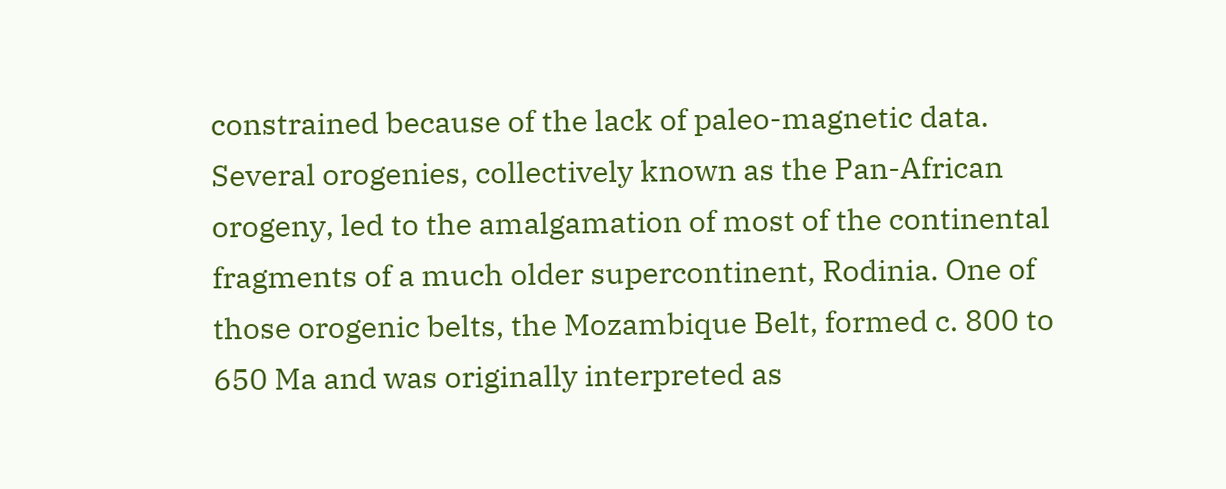constrained because of the lack of paleo-magnetic data. Several orogenies, collectively known as the Pan-African orogeny, led to the amalgamation of most of the continental fragments of a much older supercontinent, Rodinia. One of those orogenic belts, the Mozambique Belt, formed c. 800 to 650 Ma and was originally interpreted as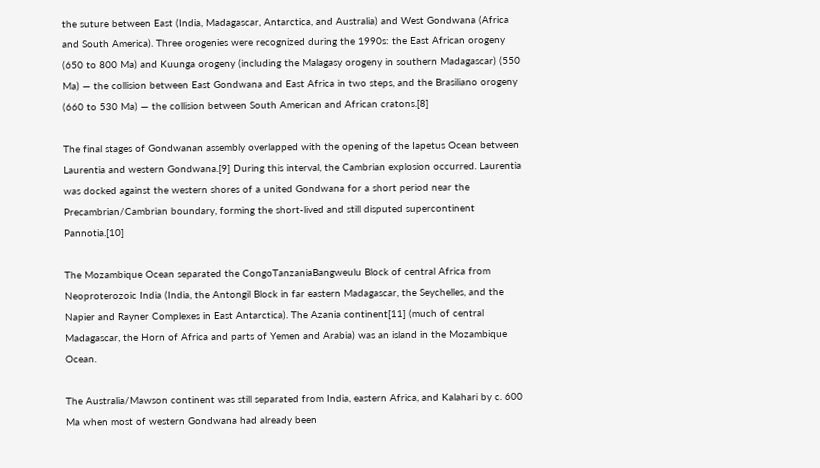the suture between East (India, Madagascar, Antarctica, and Australia) and West Gondwana (Africa and South America). Three orogenies were recognized during the 1990s: the East African orogeny (650 to 800 Ma) and Kuunga orogeny (including the Malagasy orogeny in southern Madagascar) (550 Ma) — the collision between East Gondwana and East Africa in two steps, and the Brasiliano orogeny (660 to 530 Ma) — the collision between South American and African cratons.[8]

The final stages of Gondwanan assembly overlapped with the opening of the Iapetus Ocean between Laurentia and western Gondwana.[9] During this interval, the Cambrian explosion occurred. Laurentia was docked against the western shores of a united Gondwana for a short period near the Precambrian/Cambrian boundary, forming the short-lived and still disputed supercontinent Pannotia.[10]

The Mozambique Ocean separated the CongoTanzaniaBangweulu Block of central Africa from Neoproterozoic India (India, the Antongil Block in far eastern Madagascar, the Seychelles, and the Napier and Rayner Complexes in East Antarctica). The Azania continent[11] (much of central Madagascar, the Horn of Africa and parts of Yemen and Arabia) was an island in the Mozambique Ocean.

The Australia/Mawson continent was still separated from India, eastern Africa, and Kalahari by c. 600 Ma when most of western Gondwana had already been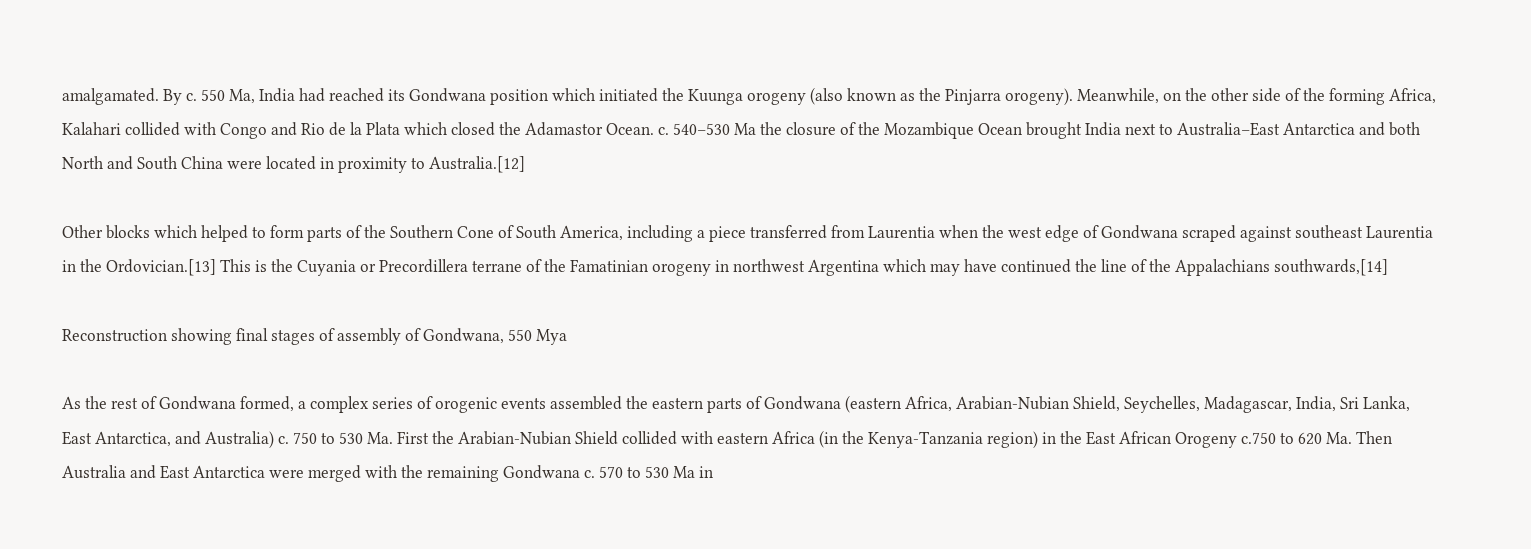amalgamated. By c. 550 Ma, India had reached its Gondwana position which initiated the Kuunga orogeny (also known as the Pinjarra orogeny). Meanwhile, on the other side of the forming Africa, Kalahari collided with Congo and Rio de la Plata which closed the Adamastor Ocean. c. 540–530 Ma the closure of the Mozambique Ocean brought India next to Australia–East Antarctica and both North and South China were located in proximity to Australia.[12]

Other blocks which helped to form parts of the Southern Cone of South America, including a piece transferred from Laurentia when the west edge of Gondwana scraped against southeast Laurentia in the Ordovician.[13] This is the Cuyania or Precordillera terrane of the Famatinian orogeny in northwest Argentina which may have continued the line of the Appalachians southwards,[14]

Reconstruction showing final stages of assembly of Gondwana, 550 Mya

As the rest of Gondwana formed, a complex series of orogenic events assembled the eastern parts of Gondwana (eastern Africa, Arabian-Nubian Shield, Seychelles, Madagascar, India, Sri Lanka, East Antarctica, and Australia) c. 750 to 530 Ma. First the Arabian-Nubian Shield collided with eastern Africa (in the Kenya-Tanzania region) in the East African Orogeny c.750 to 620 Ma. Then Australia and East Antarctica were merged with the remaining Gondwana c. 570 to 530 Ma in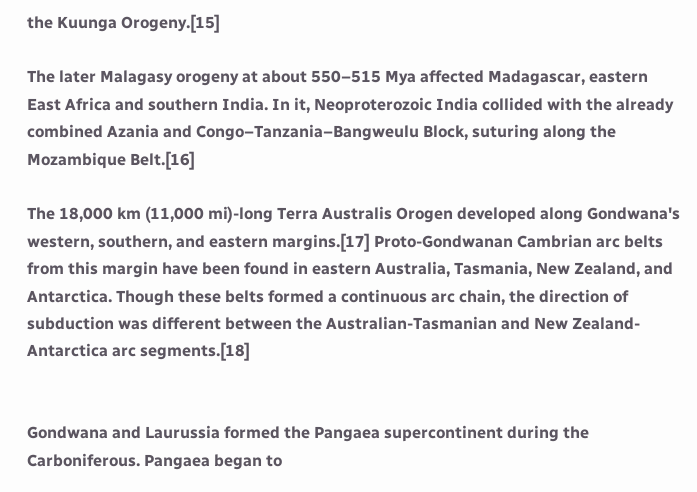the Kuunga Orogeny.[15]

The later Malagasy orogeny at about 550–515 Mya affected Madagascar, eastern East Africa and southern India. In it, Neoproterozoic India collided with the already combined Azania and Congo–Tanzania–Bangweulu Block, suturing along the Mozambique Belt.[16]

The 18,000 km (11,000 mi)-long Terra Australis Orogen developed along Gondwana's western, southern, and eastern margins.[17] Proto-Gondwanan Cambrian arc belts from this margin have been found in eastern Australia, Tasmania, New Zealand, and Antarctica. Though these belts formed a continuous arc chain, the direction of subduction was different between the Australian-Tasmanian and New Zealand-Antarctica arc segments.[18]


Gondwana and Laurussia formed the Pangaea supercontinent during the Carboniferous. Pangaea began to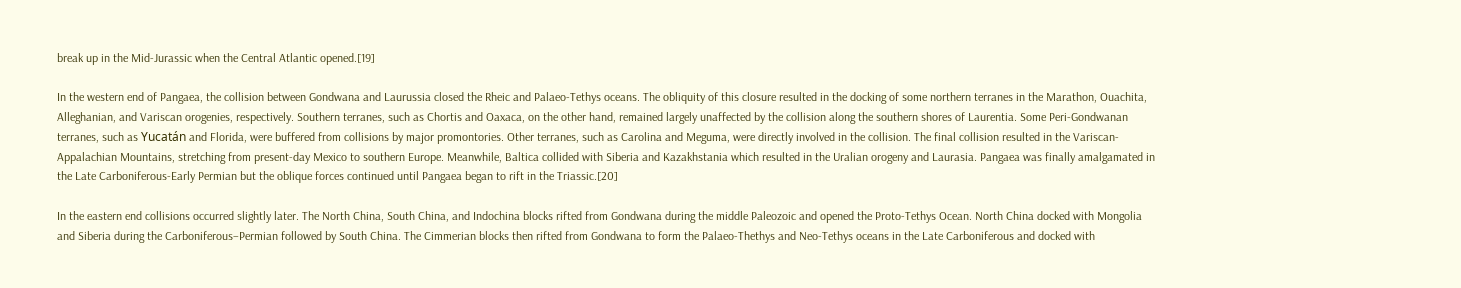break up in the Mid-Jurassic when the Central Atlantic opened.[19]

In the western end of Pangaea, the collision between Gondwana and Laurussia closed the Rheic and Palaeo-Tethys oceans. The obliquity of this closure resulted in the docking of some northern terranes in the Marathon, Ouachita, Alleghanian, and Variscan orogenies, respectively. Southern terranes, such as Chortis and Oaxaca, on the other hand, remained largely unaffected by the collision along the southern shores of Laurentia. Some Peri-Gondwanan terranes, such as Yucatán and Florida, were buffered from collisions by major promontories. Other terranes, such as Carolina and Meguma, were directly involved in the collision. The final collision resulted in the Variscan-Appalachian Mountains, stretching from present-day Mexico to southern Europe. Meanwhile, Baltica collided with Siberia and Kazakhstania which resulted in the Uralian orogeny and Laurasia. Pangaea was finally amalgamated in the Late Carboniferous-Early Permian but the oblique forces continued until Pangaea began to rift in the Triassic.[20]

In the eastern end collisions occurred slightly later. The North China, South China, and Indochina blocks rifted from Gondwana during the middle Paleozoic and opened the Proto-Tethys Ocean. North China docked with Mongolia and Siberia during the Carboniferous–Permian followed by South China. The Cimmerian blocks then rifted from Gondwana to form the Palaeo-Thethys and Neo-Tethys oceans in the Late Carboniferous and docked with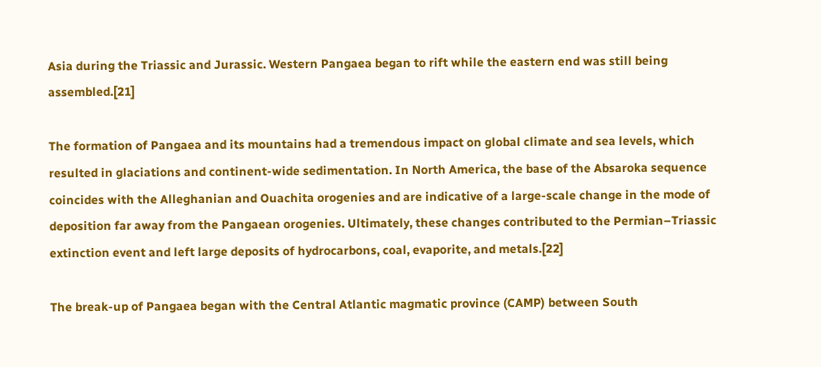Asia during the Triassic and Jurassic. Western Pangaea began to rift while the eastern end was still being assembled.[21]

The formation of Pangaea and its mountains had a tremendous impact on global climate and sea levels, which resulted in glaciations and continent-wide sedimentation. In North America, the base of the Absaroka sequence coincides with the Alleghanian and Ouachita orogenies and are indicative of a large-scale change in the mode of deposition far away from the Pangaean orogenies. Ultimately, these changes contributed to the Permian–Triassic extinction event and left large deposits of hydrocarbons, coal, evaporite, and metals.[22]

The break-up of Pangaea began with the Central Atlantic magmatic province (CAMP) between South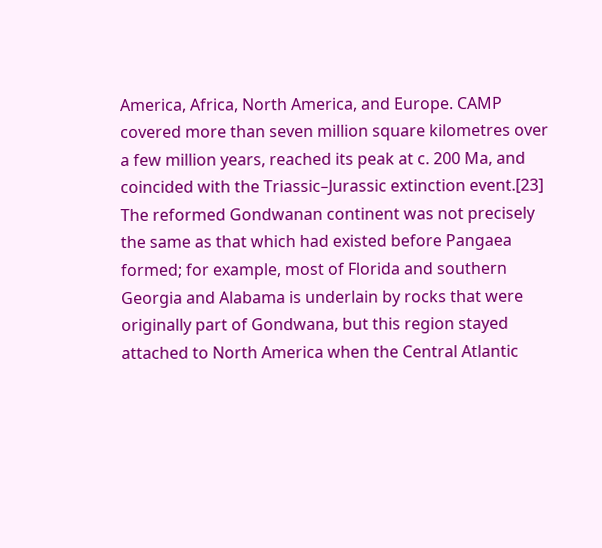America, Africa, North America, and Europe. CAMP covered more than seven million square kilometres over a few million years, reached its peak at c. 200 Ma, and coincided with the Triassic–Jurassic extinction event.[23] The reformed Gondwanan continent was not precisely the same as that which had existed before Pangaea formed; for example, most of Florida and southern Georgia and Alabama is underlain by rocks that were originally part of Gondwana, but this region stayed attached to North America when the Central Atlantic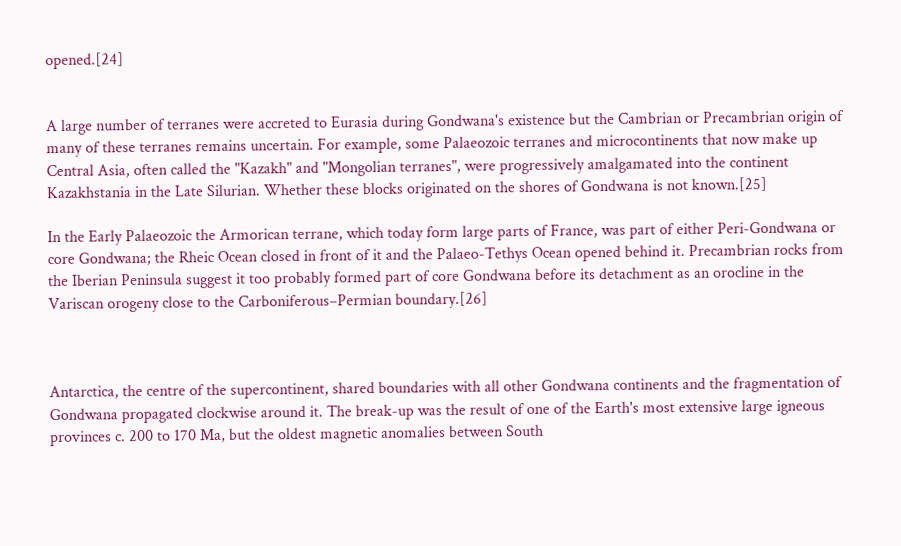opened.[24]


A large number of terranes were accreted to Eurasia during Gondwana's existence but the Cambrian or Precambrian origin of many of these terranes remains uncertain. For example, some Palaeozoic terranes and microcontinents that now make up Central Asia, often called the "Kazakh" and "Mongolian terranes", were progressively amalgamated into the continent Kazakhstania in the Late Silurian. Whether these blocks originated on the shores of Gondwana is not known.[25]

In the Early Palaeozoic the Armorican terrane, which today form large parts of France, was part of either Peri-Gondwana or core Gondwana; the Rheic Ocean closed in front of it and the Palaeo-Tethys Ocean opened behind it. Precambrian rocks from the Iberian Peninsula suggest it too probably formed part of core Gondwana before its detachment as an orocline in the Variscan orogeny close to the Carboniferous–Permian boundary.[26]



Antarctica, the centre of the supercontinent, shared boundaries with all other Gondwana continents and the fragmentation of Gondwana propagated clockwise around it. The break-up was the result of one of the Earth's most extensive large igneous provinces c. 200 to 170 Ma, but the oldest magnetic anomalies between South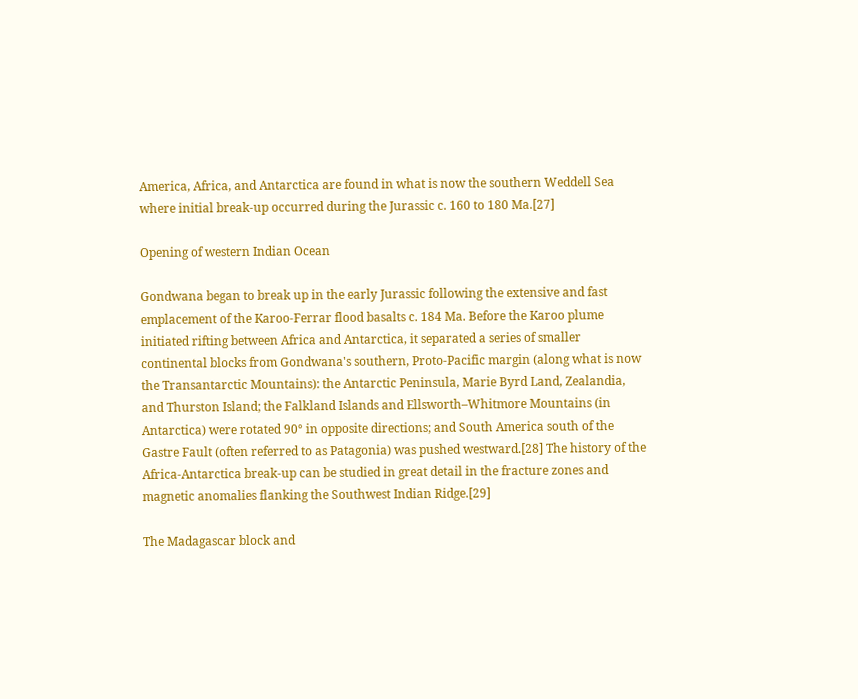America, Africa, and Antarctica are found in what is now the southern Weddell Sea where initial break-up occurred during the Jurassic c. 160 to 180 Ma.[27]

Opening of western Indian Ocean

Gondwana began to break up in the early Jurassic following the extensive and fast emplacement of the Karoo-Ferrar flood basalts c. 184 Ma. Before the Karoo plume initiated rifting between Africa and Antarctica, it separated a series of smaller continental blocks from Gondwana's southern, Proto-Pacific margin (along what is now the Transantarctic Mountains): the Antarctic Peninsula, Marie Byrd Land, Zealandia, and Thurston Island; the Falkland Islands and Ellsworth–Whitmore Mountains (in Antarctica) were rotated 90° in opposite directions; and South America south of the Gastre Fault (often referred to as Patagonia) was pushed westward.[28] The history of the Africa-Antarctica break-up can be studied in great detail in the fracture zones and magnetic anomalies flanking the Southwest Indian Ridge.[29]

The Madagascar block and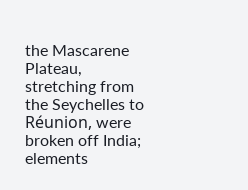the Mascarene Plateau, stretching from the Seychelles to Réunion, were broken off India; elements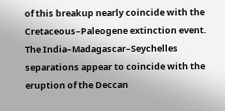of this breakup nearly coincide with the Cretaceous–Paleogene extinction event. The India–Madagascar–Seychelles separations appear to coincide with the eruption of the Deccan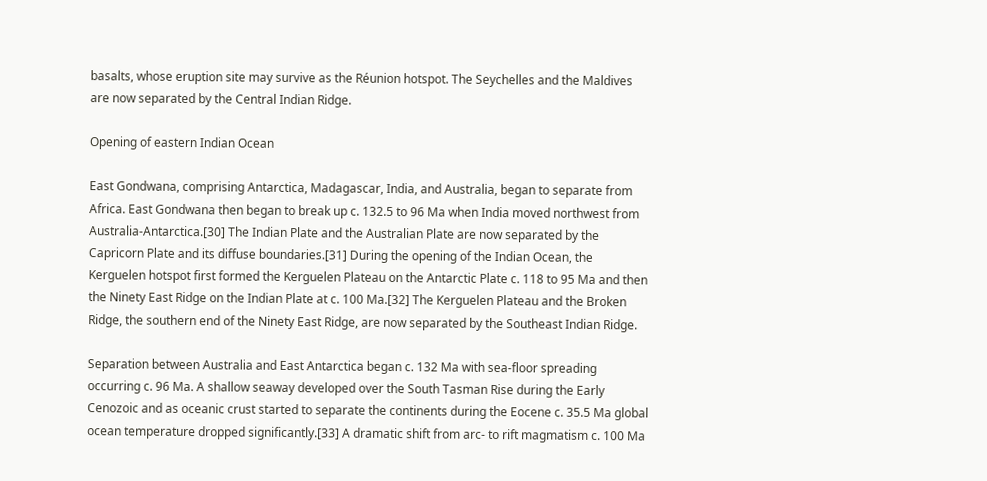basalts, whose eruption site may survive as the Réunion hotspot. The Seychelles and the Maldives are now separated by the Central Indian Ridge.

Opening of eastern Indian Ocean

East Gondwana, comprising Antarctica, Madagascar, India, and Australia, began to separate from Africa. East Gondwana then began to break up c. 132.5 to 96 Ma when India moved northwest from Australia-Antarctica.[30] The Indian Plate and the Australian Plate are now separated by the Capricorn Plate and its diffuse boundaries.[31] During the opening of the Indian Ocean, the Kerguelen hotspot first formed the Kerguelen Plateau on the Antarctic Plate c. 118 to 95 Ma and then the Ninety East Ridge on the Indian Plate at c. 100 Ma.[32] The Kerguelen Plateau and the Broken Ridge, the southern end of the Ninety East Ridge, are now separated by the Southeast Indian Ridge.

Separation between Australia and East Antarctica began c. 132 Ma with sea-floor spreading occurring c. 96 Ma. A shallow seaway developed over the South Tasman Rise during the Early Cenozoic and as oceanic crust started to separate the continents during the Eocene c. 35.5 Ma global ocean temperature dropped significantly.[33] A dramatic shift from arc- to rift magmatism c. 100 Ma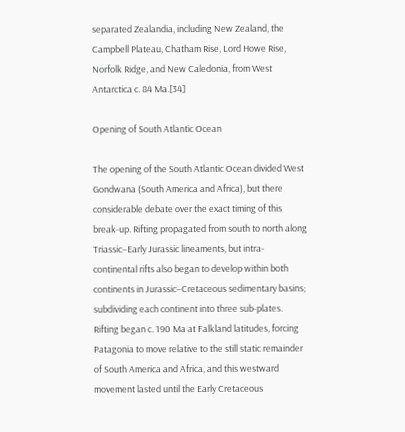separated Zealandia, including New Zealand, the Campbell Plateau, Chatham Rise, Lord Howe Rise, Norfolk Ridge, and New Caledonia, from West Antarctica c. 84 Ma.[34]

Opening of South Atlantic Ocean

The opening of the South Atlantic Ocean divided West Gondwana (South America and Africa), but there considerable debate over the exact timing of this break-up. Rifting propagated from south to north along Triassic–Early Jurassic lineaments, but intra-continental rifts also began to develop within both continents in Jurassic–Cretaceous sedimentary basins; subdividing each continent into three sub-plates. Rifting began c. 190 Ma at Falkland latitudes, forcing Patagonia to move relative to the still static remainder of South America and Africa, and this westward movement lasted until the Early Cretaceous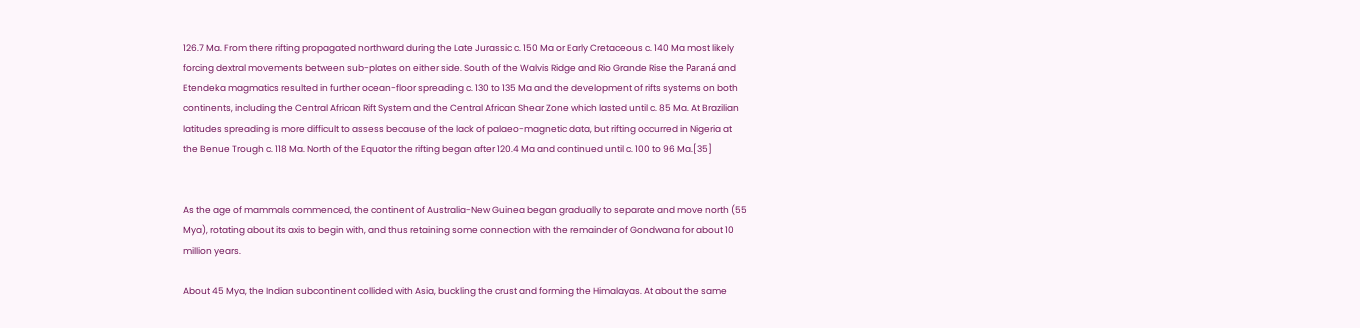126.7 Ma. From there rifting propagated northward during the Late Jurassic c. 150 Ma or Early Cretaceous c. 140 Ma most likely forcing dextral movements between sub-plates on either side. South of the Walvis Ridge and Rio Grande Rise the Paraná and Etendeka magmatics resulted in further ocean-floor spreading c. 130 to 135 Ma and the development of rifts systems on both continents, including the Central African Rift System and the Central African Shear Zone which lasted until c. 85 Ma. At Brazilian latitudes spreading is more difficult to assess because of the lack of palaeo-magnetic data, but rifting occurred in Nigeria at the Benue Trough c. 118 Ma. North of the Equator the rifting began after 120.4 Ma and continued until c. 100 to 96 Ma.[35]


As the age of mammals commenced, the continent of Australia-New Guinea began gradually to separate and move north (55 Mya), rotating about its axis to begin with, and thus retaining some connection with the remainder of Gondwana for about 10 million years.

About 45 Mya, the Indian subcontinent collided with Asia, buckling the crust and forming the Himalayas. At about the same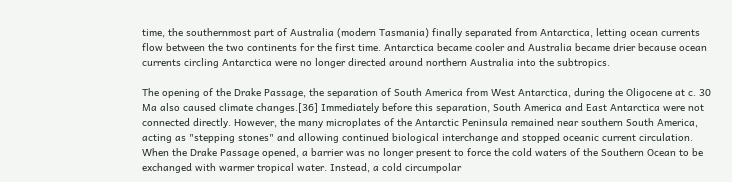time, the southernmost part of Australia (modern Tasmania) finally separated from Antarctica, letting ocean currents flow between the two continents for the first time. Antarctica became cooler and Australia became drier because ocean currents circling Antarctica were no longer directed around northern Australia into the subtropics.

The opening of the Drake Passage, the separation of South America from West Antarctica, during the Oligocene at c. 30 Ma also caused climate changes.[36] Immediately before this separation, South America and East Antarctica were not connected directly. However, the many microplates of the Antarctic Peninsula remained near southern South America, acting as "stepping stones" and allowing continued biological interchange and stopped oceanic current circulation. When the Drake Passage opened, a barrier was no longer present to force the cold waters of the Southern Ocean to be exchanged with warmer tropical water. Instead, a cold circumpolar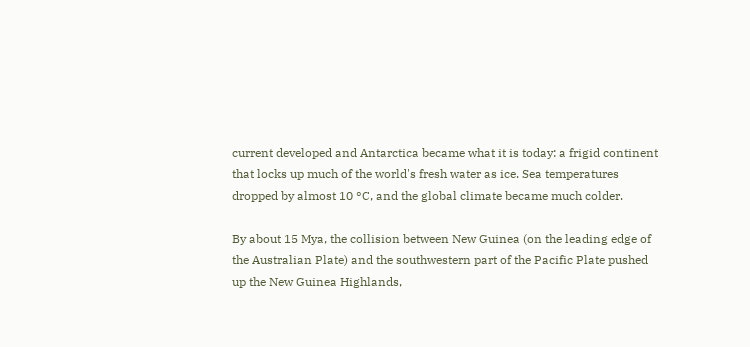current developed and Antarctica became what it is today: a frigid continent that locks up much of the world's fresh water as ice. Sea temperatures dropped by almost 10 °C, and the global climate became much colder.

By about 15 Mya, the collision between New Guinea (on the leading edge of the Australian Plate) and the southwestern part of the Pacific Plate pushed up the New Guinea Highlands,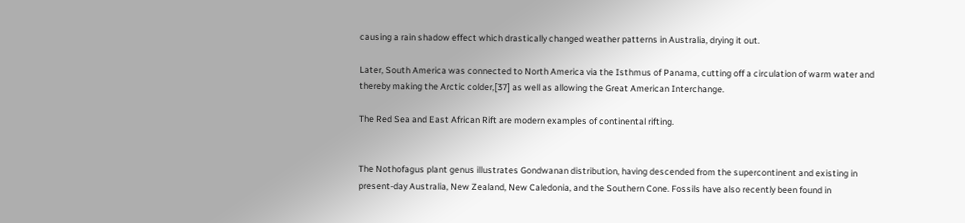causing a rain shadow effect which drastically changed weather patterns in Australia, drying it out.

Later, South America was connected to North America via the Isthmus of Panama, cutting off a circulation of warm water and thereby making the Arctic colder,[37] as well as allowing the Great American Interchange.

The Red Sea and East African Rift are modern examples of continental rifting.


The Nothofagus plant genus illustrates Gondwanan distribution, having descended from the supercontinent and existing in present-day Australia, New Zealand, New Caledonia, and the Southern Cone. Fossils have also recently been found in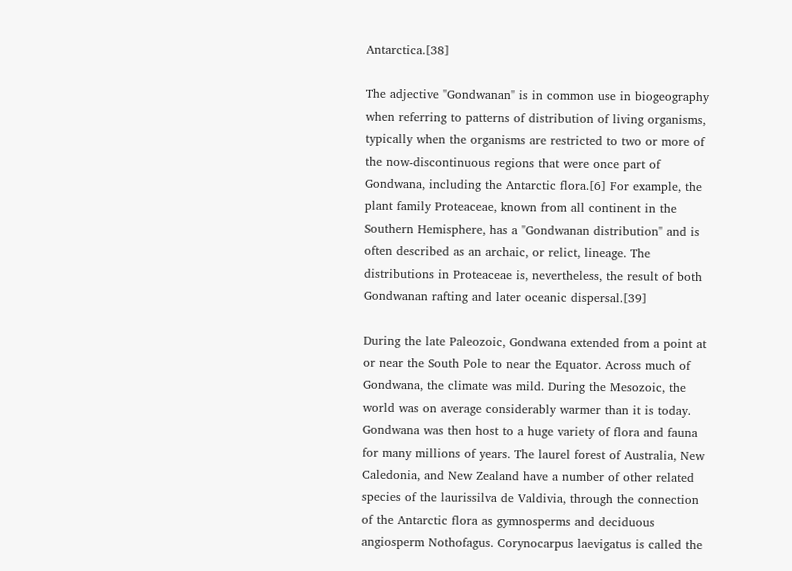Antarctica.[38]

The adjective "Gondwanan" is in common use in biogeography when referring to patterns of distribution of living organisms, typically when the organisms are restricted to two or more of the now-discontinuous regions that were once part of Gondwana, including the Antarctic flora.[6] For example, the plant family Proteaceae, known from all continent in the Southern Hemisphere, has a "Gondwanan distribution" and is often described as an archaic, or relict, lineage. The distributions in Proteaceae is, nevertheless, the result of both Gondwanan rafting and later oceanic dispersal.[39]

During the late Paleozoic, Gondwana extended from a point at or near the South Pole to near the Equator. Across much of Gondwana, the climate was mild. During the Mesozoic, the world was on average considerably warmer than it is today. Gondwana was then host to a huge variety of flora and fauna for many millions of years. The laurel forest of Australia, New Caledonia, and New Zealand have a number of other related species of the laurissilva de Valdivia, through the connection of the Antarctic flora as gymnosperms and deciduous angiosperm Nothofagus. Corynocarpus laevigatus is called the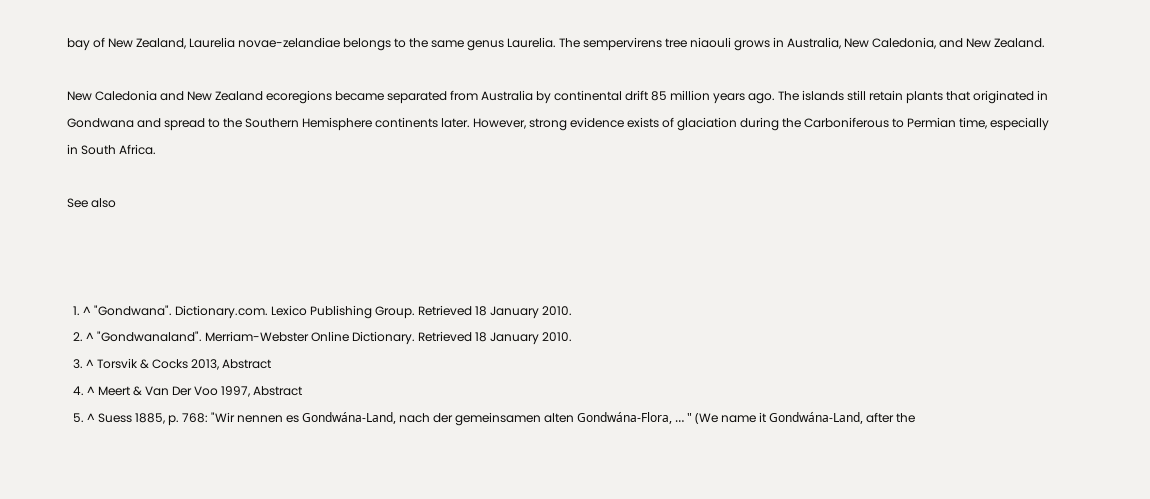bay of New Zealand, Laurelia novae-zelandiae belongs to the same genus Laurelia. The sempervirens tree niaouli grows in Australia, New Caledonia, and New Zealand.

New Caledonia and New Zealand ecoregions became separated from Australia by continental drift 85 million years ago. The islands still retain plants that originated in Gondwana and spread to the Southern Hemisphere continents later. However, strong evidence exists of glaciation during the Carboniferous to Permian time, especially in South Africa.

See also



  1. ^ "Gondwana". Dictionary.com. Lexico Publishing Group. Retrieved 18 January 2010.
  2. ^ "Gondwanaland". Merriam-Webster Online Dictionary. Retrieved 18 January 2010.
  3. ^ Torsvik & Cocks 2013, Abstract
  4. ^ Meert & Van Der Voo 1997, Abstract
  5. ^ Suess 1885, p. 768: "Wir nennen es Gondwána-Land, nach der gemeinsamen alten Gondwána-Flora, … " (We name it Gondwána-Land, after the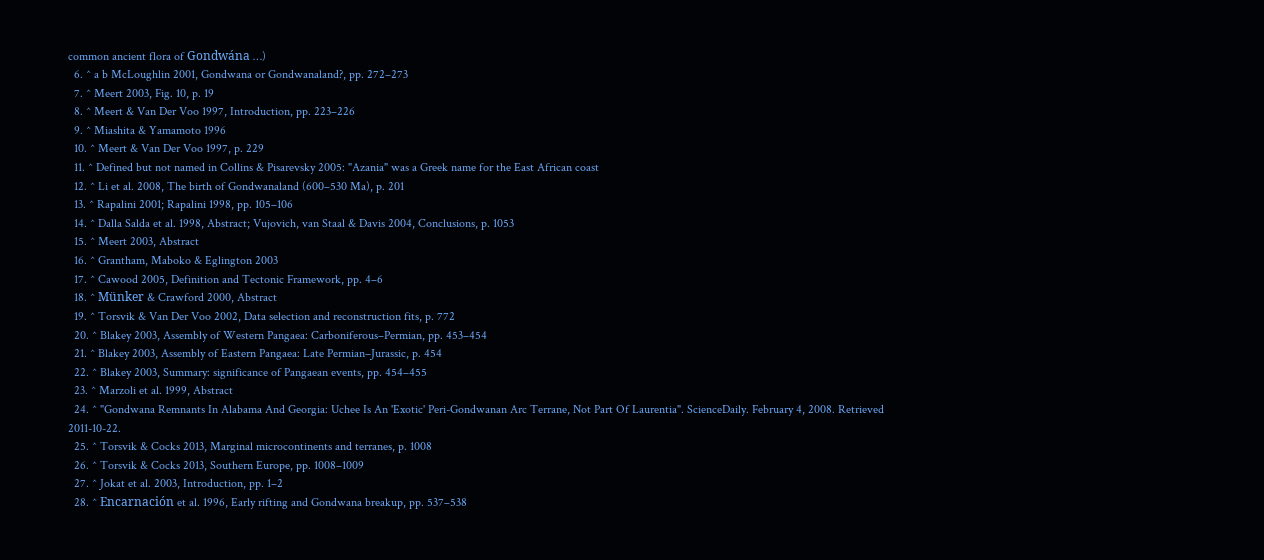common ancient flora of Gondwána …)
  6. ^ a b McLoughlin 2001, Gondwana or Gondwanaland?, pp. 272–273
  7. ^ Meert 2003, Fig. 10, p. 19
  8. ^ Meert & Van Der Voo 1997, Introduction, pp. 223–226
  9. ^ Miashita & Yamamoto 1996
  10. ^ Meert & Van Der Voo 1997, p. 229
  11. ^ Defined but not named in Collins & Pisarevsky 2005: "Azania" was a Greek name for the East African coast
  12. ^ Li et al. 2008, The birth of Gondwanaland (600–530 Ma), p. 201
  13. ^ Rapalini 2001; Rapalini 1998, pp. 105–106
  14. ^ Dalla Salda et al. 1998, Abstract; Vujovich, van Staal & Davis 2004, Conclusions, p. 1053
  15. ^ Meert 2003, Abstract
  16. ^ Grantham, Maboko & Eglington 2003
  17. ^ Cawood 2005, Definition and Tectonic Framework, pp. 4–6
  18. ^ Münker & Crawford 2000, Abstract
  19. ^ Torsvik & Van Der Voo 2002, Data selection and reconstruction fits, p. 772
  20. ^ Blakey 2003, Assembly of Western Pangaea: Carboniferous–Permian, pp. 453–454
  21. ^ Blakey 2003, Assembly of Eastern Pangaea: Late Permian–Jurassic, p. 454
  22. ^ Blakey 2003, Summary: significance of Pangaean events, pp. 454–455
  23. ^ Marzoli et al. 1999, Abstract
  24. ^ "Gondwana Remnants In Alabama And Georgia: Uchee Is An 'Exotic' Peri-Gondwanan Arc Terrane, Not Part Of Laurentia". ScienceDaily. February 4, 2008. Retrieved 2011-10-22.
  25. ^ Torsvik & Cocks 2013, Marginal microcontinents and terranes, p. 1008
  26. ^ Torsvik & Cocks 2013, Southern Europe, pp. 1008–1009
  27. ^ Jokat et al. 2003, Introduction, pp. 1–2
  28. ^ Encarnación et al. 1996, Early rifting and Gondwana breakup, pp. 537–538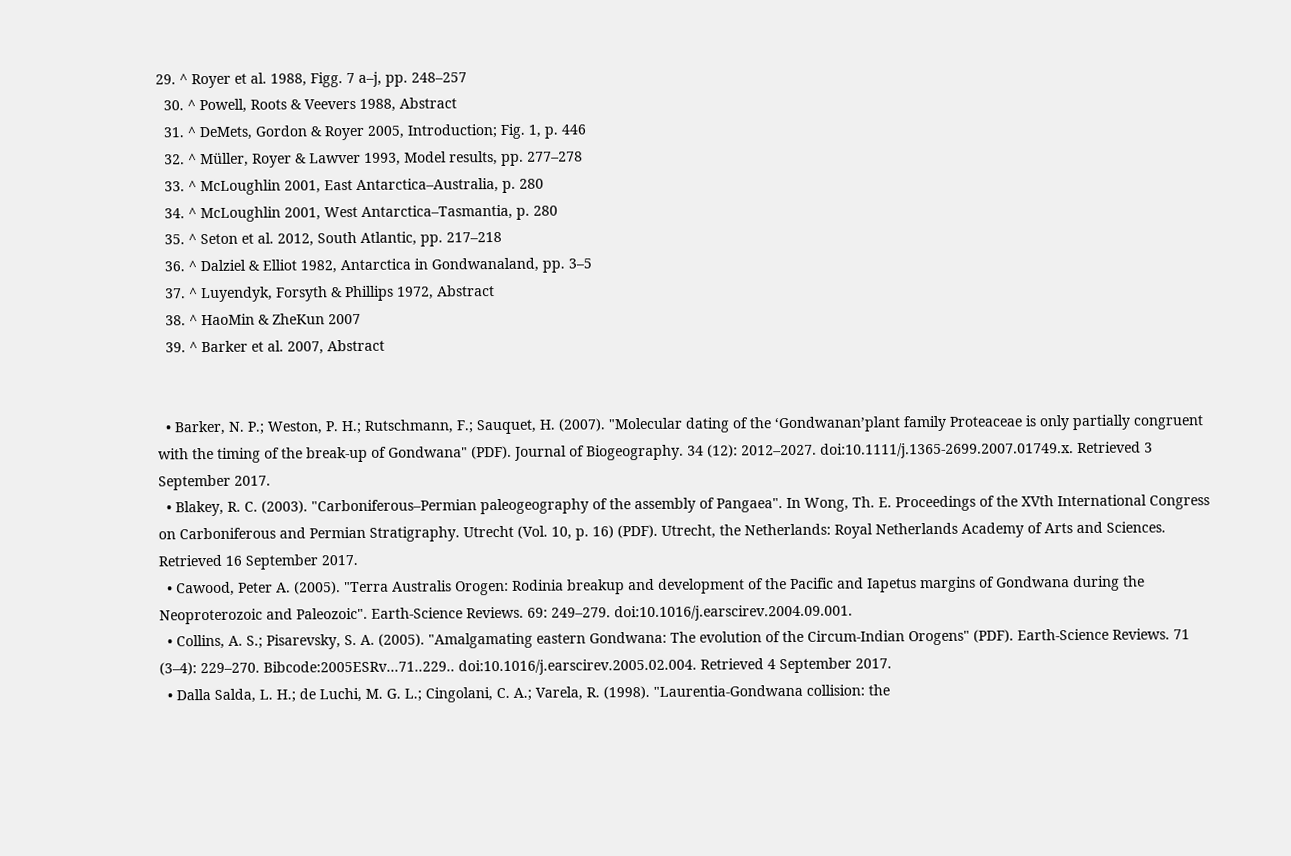29. ^ Royer et al. 1988, Figg. 7 a–j, pp. 248–257
  30. ^ Powell, Roots & Veevers 1988, Abstract
  31. ^ DeMets, Gordon & Royer 2005, Introduction; Fig. 1, p. 446
  32. ^ Müller, Royer & Lawver 1993, Model results, pp. 277–278
  33. ^ McLoughlin 2001, East Antarctica–Australia, p. 280
  34. ^ McLoughlin 2001, West Antarctica–Tasmantia, p. 280
  35. ^ Seton et al. 2012, South Atlantic, pp. 217–218
  36. ^ Dalziel & Elliot 1982, Antarctica in Gondwanaland, pp. 3–5
  37. ^ Luyendyk, Forsyth & Phillips 1972, Abstract
  38. ^ HaoMin & ZheKun 2007
  39. ^ Barker et al. 2007, Abstract


  • Barker, N. P.; Weston, P. H.; Rutschmann, F.; Sauquet, H. (2007). "Molecular dating of the ‘Gondwanan’plant family Proteaceae is only partially congruent with the timing of the break‐up of Gondwana" (PDF). Journal of Biogeography. 34 (12): 2012–2027. doi:10.1111/j.1365-2699.2007.01749.x. Retrieved 3 September 2017.
  • Blakey, R. C. (2003). "Carboniferous–Permian paleogeography of the assembly of Pangaea". In Wong, Th. E. Proceedings of the XVth International Congress on Carboniferous and Permian Stratigraphy. Utrecht (Vol. 10, p. 16) (PDF). Utrecht, the Netherlands: Royal Netherlands Academy of Arts and Sciences. Retrieved 16 September 2017.
  • Cawood, Peter A. (2005). "Terra Australis Orogen: Rodinia breakup and development of the Pacific and Iapetus margins of Gondwana during the Neoproterozoic and Paleozoic". Earth-Science Reviews. 69: 249–279. doi:10.1016/j.earscirev.2004.09.001.
  • Collins, A. S.; Pisarevsky, S. A. (2005). "Amalgamating eastern Gondwana: The evolution of the Circum-Indian Orogens" (PDF). Earth-Science Reviews. 71 (3–4): 229–270. Bibcode:2005ESRv...71..229.. doi:10.1016/j.earscirev.2005.02.004. Retrieved 4 September 2017.
  • Dalla Salda, L. H.; de Luchi, M. G. L.; Cingolani, C. A.; Varela, R. (1998). "Laurentia-Gondwana collision: the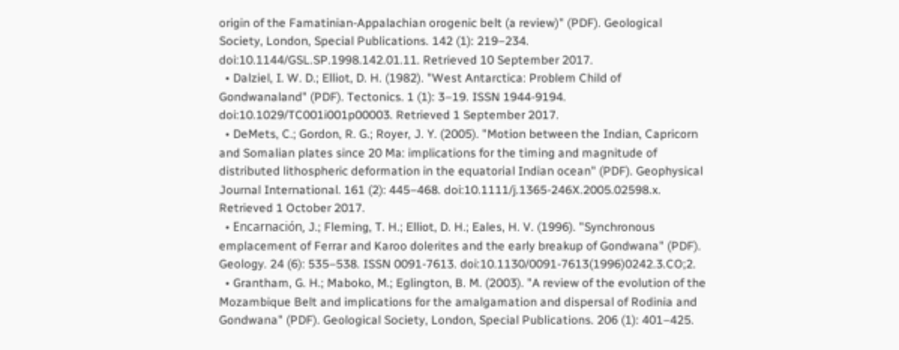origin of the Famatinian-Appalachian orogenic belt (a review)" (PDF). Geological Society, London, Special Publications. 142 (1): 219–234. doi:10.1144/GSL.SP.1998.142.01.11. Retrieved 10 September 2017.
  • Dalziel, I. W. D.; Elliot, D. H. (1982). "West Antarctica: Problem Child of Gondwanaland" (PDF). Tectonics. 1 (1): 3–19. ISSN 1944-9194. doi:10.1029/TC001i001p00003. Retrieved 1 September 2017.
  • DeMets, C.; Gordon, R. G.; Royer, J. Y. (2005). "Motion between the Indian, Capricorn and Somalian plates since 20 Ma: implications for the timing and magnitude of distributed lithospheric deformation in the equatorial Indian ocean" (PDF). Geophysical Journal International. 161 (2): 445–468. doi:10.1111/j.1365-246X.2005.02598.x. Retrieved 1 October 2017.
  • Encarnación, J.; Fleming, T. H.; Elliot, D. H.; Eales, H. V. (1996). "Synchronous emplacement of Ferrar and Karoo dolerites and the early breakup of Gondwana" (PDF). Geology. 24 (6): 535–538. ISSN 0091-7613. doi:10.1130/0091-7613(1996)0242.3.CO;2.
  • Grantham, G. H.; Maboko, M.; Eglington, B. M. (2003). "A review of the evolution of the Mozambique Belt and implications for the amalgamation and dispersal of Rodinia and Gondwana" (PDF). Geological Society, London, Special Publications. 206 (1): 401–425.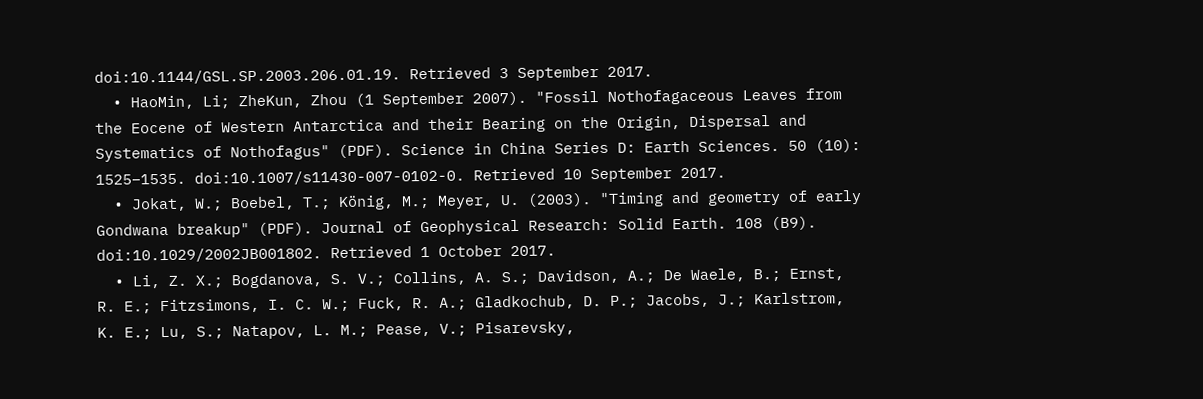doi:10.1144/GSL.SP.2003.206.01.19. Retrieved 3 September 2017.
  • HaoMin, Li; ZheKun, Zhou (1 September 2007). "Fossil Nothofagaceous Leaves from the Eocene of Western Antarctica and their Bearing on the Origin, Dispersal and Systematics of Nothofagus" (PDF). Science in China Series D: Earth Sciences. 50 (10): 1525–1535. doi:10.1007/s11430-007-0102-0. Retrieved 10 September 2017.
  • Jokat, W.; Boebel, T.; König, M.; Meyer, U. (2003). "Timing and geometry of early Gondwana breakup" (PDF). Journal of Geophysical Research: Solid Earth. 108 (B9). doi:10.1029/2002JB001802. Retrieved 1 October 2017.
  • Li, Z. X.; Bogdanova, S. V.; Collins, A. S.; Davidson, A.; De Waele, B.; Ernst, R. E.; Fitzsimons, I. C. W.; Fuck, R. A.; Gladkochub, D. P.; Jacobs, J.; Karlstrom, K. E.; Lu, S.; Natapov, L. M.; Pease, V.; Pisarevsky,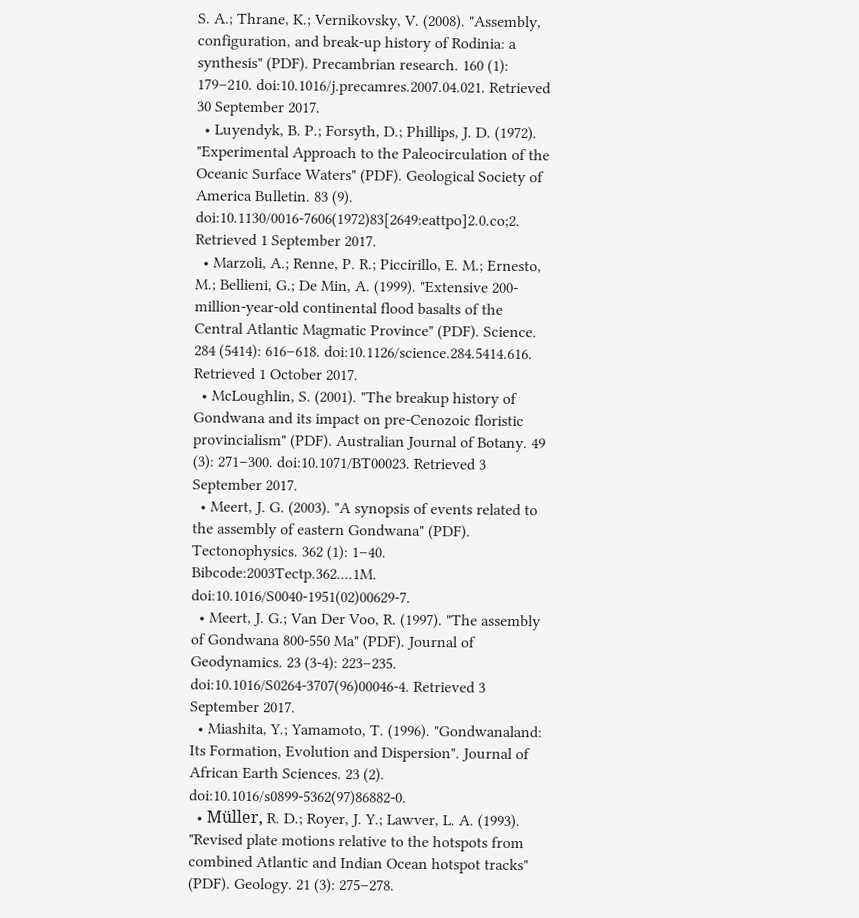S. A.; Thrane, K.; Vernikovsky, V. (2008). "Assembly, configuration, and break-up history of Rodinia: a synthesis" (PDF). Precambrian research. 160 (1): 179–210. doi:10.1016/j.precamres.2007.04.021. Retrieved 30 September 2017.
  • Luyendyk, B. P.; Forsyth, D.; Phillips, J. D. (1972). "Experimental Approach to the Paleocirculation of the Oceanic Surface Waters" (PDF). Geological Society of America Bulletin. 83 (9). doi:10.1130/0016-7606(1972)83[2649:eattpo]2.0.co;2. Retrieved 1 September 2017.
  • Marzoli, A.; Renne, P. R.; Piccirillo, E. M.; Ernesto, M.; Bellieni, G.; De Min, A. (1999). "Extensive 200-million-year-old continental flood basalts of the Central Atlantic Magmatic Province" (PDF). Science. 284 (5414): 616–618. doi:10.1126/science.284.5414.616. Retrieved 1 October 2017.
  • McLoughlin, S. (2001). "The breakup history of Gondwana and its impact on pre-Cenozoic floristic provincialism" (PDF). Australian Journal of Botany. 49 (3): 271–300. doi:10.1071/BT00023. Retrieved 3 September 2017.
  • Meert, J. G. (2003). "A synopsis of events related to the assembly of eastern Gondwana" (PDF). Tectonophysics. 362 (1): 1–40. Bibcode:2003Tectp.362....1M. doi:10.1016/S0040-1951(02)00629-7.
  • Meert, J. G.; Van Der Voo, R. (1997). "The assembly of Gondwana 800-550 Ma" (PDF). Journal of Geodynamics. 23 (3-4): 223–235. doi:10.1016/S0264-3707(96)00046-4. Retrieved 3 September 2017.
  • Miashita, Y.; Yamamoto, T. (1996). "Gondwanaland: Its Formation, Evolution and Dispersion". Journal of African Earth Sciences. 23 (2). doi:10.1016/s0899-5362(97)86882-0.
  • Müller, R. D.; Royer, J. Y.; Lawver, L. A. (1993). "Revised plate motions relative to the hotspots from combined Atlantic and Indian Ocean hotspot tracks" (PDF). Geology. 21 (3): 275–278.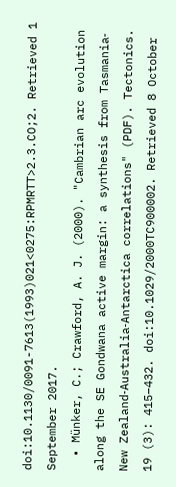doi:10.1130/0091-7613(1993)021<0275:RPMRTT>2.3.CO;2. Retrieved 1 September 2017.
  • Münker, C.; Crawford, A. J. (2000). "Cambrian arc evolution along the SE Gondwana active margin: a synthesis from Tasmania‐New Zealand‐Australia‐Antarctica correlations" (PDF). Tectonics. 19 (3): 415–432. doi:10.1029/2000TC900002. Retrieved 8 October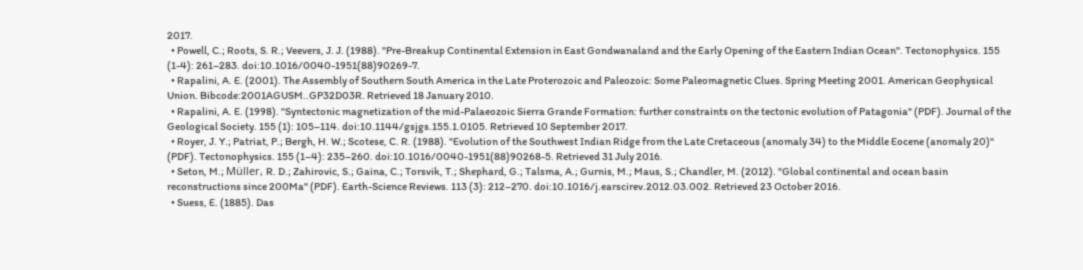2017.
  • Powell, C.; Roots, S. R.; Veevers, J. J. (1988). "Pre-Breakup Continental Extension in East Gondwanaland and the Early Opening of the Eastern Indian Ocean". Tectonophysics. 155 (1-4): 261–283. doi:10.1016/0040-1951(88)90269-7.
  • Rapalini, A. E. (2001). The Assembly of Southern South America in the Late Proterozoic and Paleozoic: Some Paleomagnetic Clues. Spring Meeting 2001. American Geophysical Union. Bibcode:2001AGUSM..GP32D03R. Retrieved 18 January 2010.
  • Rapalini, A. E. (1998). "Syntectonic magnetization of the mid-Palaeozoic Sierra Grande Formation: further constraints on the tectonic evolution of Patagonia" (PDF). Journal of the Geological Society. 155 (1): 105–114. doi:10.1144/gsjgs.155.1.0105. Retrieved 10 September 2017.
  • Royer, J. Y.; Patriat, P.; Bergh, H. W.; Scotese, C. R. (1988). "Evolution of the Southwest Indian Ridge from the Late Cretaceous (anomaly 34) to the Middle Eocene (anomaly 20)" (PDF). Tectonophysics. 155 (1–4): 235–260. doi:10.1016/0040-1951(88)90268-5. Retrieved 31 July 2016.
  • Seton, M.; Müller, R. D.; Zahirovic, S.; Gaina, C.; Torsvik, T.; Shephard, G.; Talsma, A.; Gurnis, M.; Maus, S.; Chandler, M. (2012). "Global continental and ocean basin reconstructions since 200Ma" (PDF). Earth-Science Reviews. 113 (3): 212–270. doi:10.1016/j.earscirev.2012.03.002. Retrieved 23 October 2016.
  • Suess, E. (1885). Das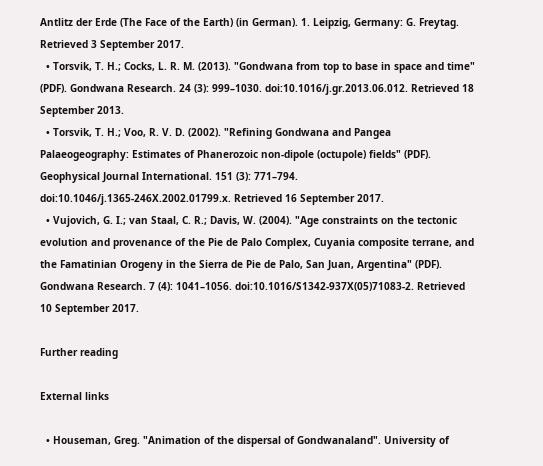Antlitz der Erde (The Face of the Earth) (in German). 1. Leipzig, Germany: G. Freytag. Retrieved 3 September 2017.
  • Torsvik, T. H.; Cocks, L. R. M. (2013). "Gondwana from top to base in space and time" (PDF). Gondwana Research. 24 (3): 999–1030. doi:10.1016/j.gr.2013.06.012. Retrieved 18 September 2013.
  • Torsvik, T. H.; Voo, R. V. D. (2002). "Refining Gondwana and Pangea Palaeogeography: Estimates of Phanerozoic non‐dipole (octupole) fields" (PDF). Geophysical Journal International. 151 (3): 771–794. doi:10.1046/j.1365-246X.2002.01799.x. Retrieved 16 September 2017.
  • Vujovich, G. I.; van Staal, C. R.; Davis, W. (2004). "Age constraints on the tectonic evolution and provenance of the Pie de Palo Complex, Cuyania composite terrane, and the Famatinian Orogeny in the Sierra de Pie de Palo, San Juan, Argentina" (PDF). Gondwana Research. 7 (4): 1041–1056. doi:10.1016/S1342-937X(05)71083-2. Retrieved 10 September 2017.

Further reading

External links

  • Houseman, Greg. "Animation of the dispersal of Gondwanaland". University of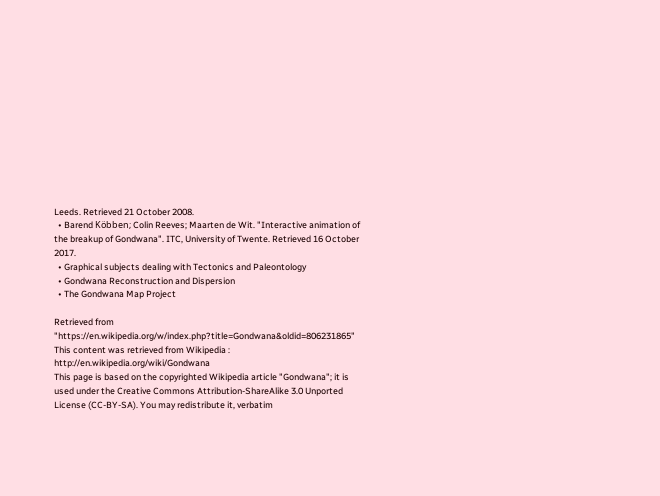Leeds. Retrieved 21 October 2008.
  • Barend Köbben; Colin Reeves; Maarten de Wit. "Interactive animation of the breakup of Gondwana". ITC, University of Twente. Retrieved 16 October 2017.
  • Graphical subjects dealing with Tectonics and Paleontology
  • Gondwana Reconstruction and Dispersion
  • The Gondwana Map Project

Retrieved from "https://en.wikipedia.org/w/index.php?title=Gondwana&oldid=806231865"
This content was retrieved from Wikipedia : http://en.wikipedia.org/wiki/Gondwana
This page is based on the copyrighted Wikipedia article "Gondwana"; it is used under the Creative Commons Attribution-ShareAlike 3.0 Unported License (CC-BY-SA). You may redistribute it, verbatim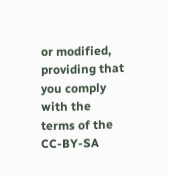or modified, providing that you comply with the terms of the CC-BY-SA